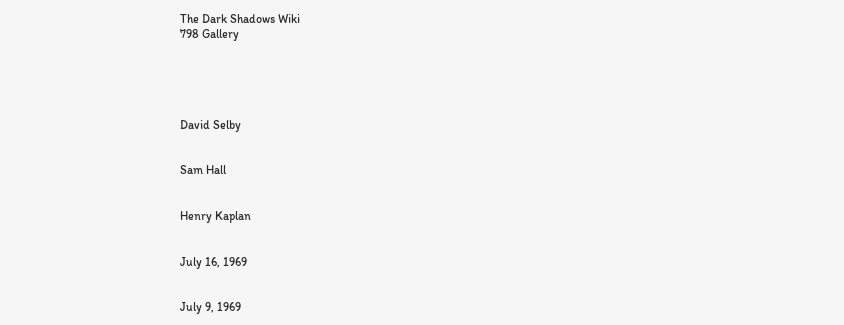The Dark Shadows Wiki
798 Gallery





David Selby


Sam Hall


Henry Kaplan


July 16, 1969


July 9, 1969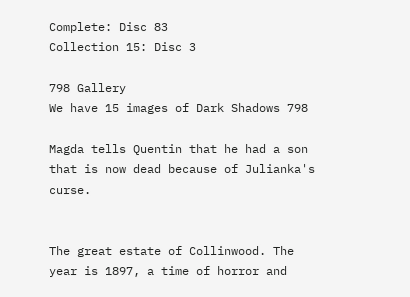Complete: Disc 83
Collection 15: Disc 3

798 Gallery
We have 15 images of Dark Shadows 798

Magda tells Quentin that he had a son that is now dead because of Julianka's curse.


The great estate of Collinwood. The year is 1897, a time of horror and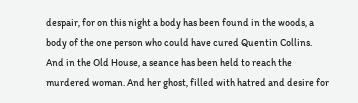despair, for on this night a body has been found in the woods, a body of the one person who could have cured Quentin Collins. And in the Old House, a seance has been held to reach the murdered woman. And her ghost, filled with hatred and desire for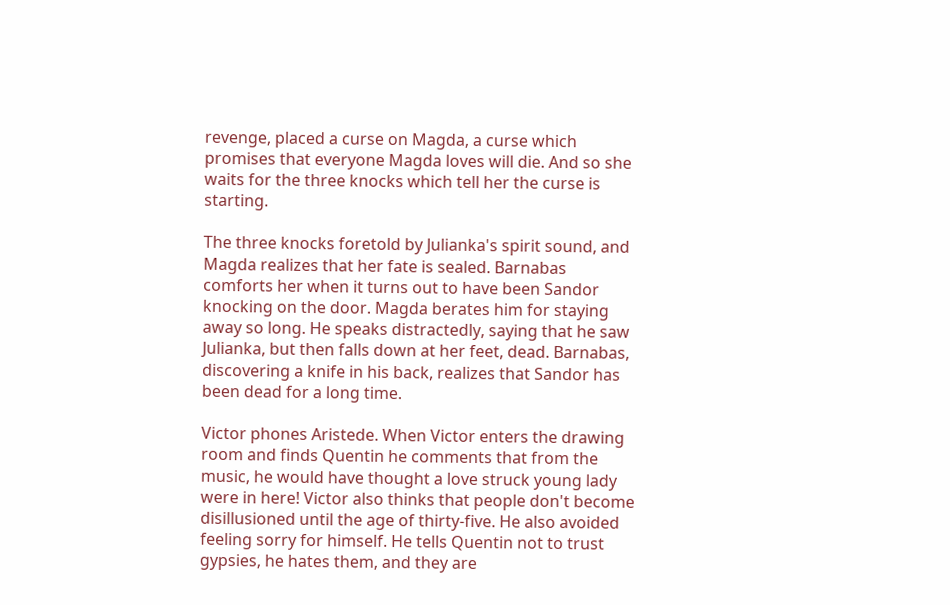revenge, placed a curse on Magda, a curse which promises that everyone Magda loves will die. And so she waits for the three knocks which tell her the curse is starting.

The three knocks foretold by Julianka's spirit sound, and Magda realizes that her fate is sealed. Barnabas comforts her when it turns out to have been Sandor knocking on the door. Magda berates him for staying away so long. He speaks distractedly, saying that he saw Julianka, but then falls down at her feet, dead. Barnabas, discovering a knife in his back, realizes that Sandor has been dead for a long time.

Victor phones Aristede. When Victor enters the drawing room and finds Quentin he comments that from the music, he would have thought a love struck young lady were in here! Victor also thinks that people don't become disillusioned until the age of thirty-five. He also avoided feeling sorry for himself. He tells Quentin not to trust gypsies, he hates them, and they are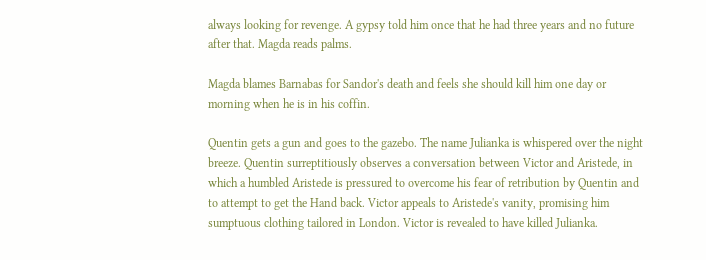always looking for revenge. A gypsy told him once that he had three years and no future after that. Magda reads palms.

Magda blames Barnabas for Sandor's death and feels she should kill him one day or morning when he is in his coffin.

Quentin gets a gun and goes to the gazebo. The name Julianka is whispered over the night breeze. Quentin surreptitiously observes a conversation between Victor and Aristede, in which a humbled Aristede is pressured to overcome his fear of retribution by Quentin and to attempt to get the Hand back. Victor appeals to Aristede's vanity, promising him sumptuous clothing tailored in London. Victor is revealed to have killed Julianka.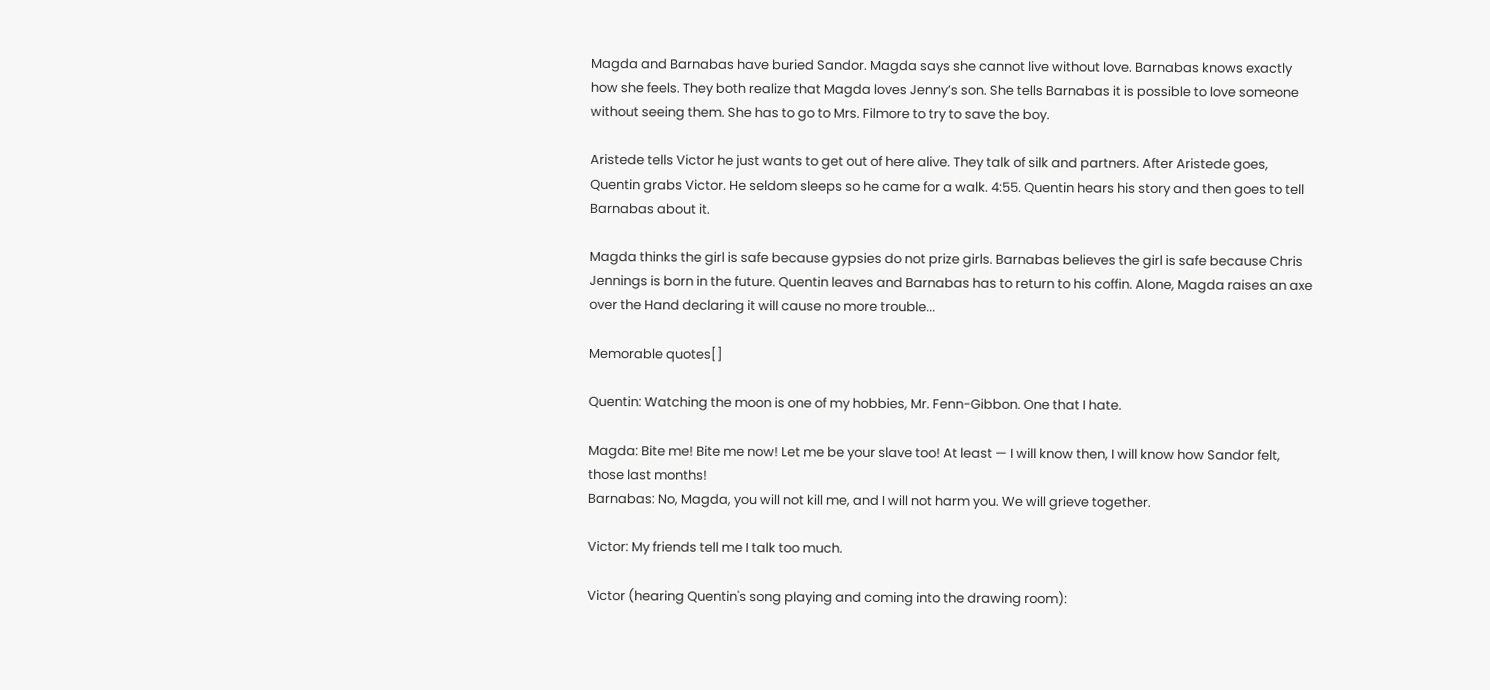Magda and Barnabas have buried Sandor. Magda says she cannot live without love. Barnabas knows exactly how she feels. They both realize that Magda loves Jenny’s son. She tells Barnabas it is possible to love someone without seeing them. She has to go to Mrs. Filmore to try to save the boy.

Aristede tells Victor he just wants to get out of here alive. They talk of silk and partners. After Aristede goes, Quentin grabs Victor. He seldom sleeps so he came for a walk. 4:55. Quentin hears his story and then goes to tell Barnabas about it.

Magda thinks the girl is safe because gypsies do not prize girls. Barnabas believes the girl is safe because Chris Jennings is born in the future. Quentin leaves and Barnabas has to return to his coffin. Alone, Magda raises an axe over the Hand declaring it will cause no more trouble...

Memorable quotes[]

Quentin: Watching the moon is one of my hobbies, Mr. Fenn-Gibbon. One that I hate.

Magda: Bite me! Bite me now! Let me be your slave too! At least — I will know then, I will know how Sandor felt, those last months!
Barnabas: No, Magda, you will not kill me, and I will not harm you. We will grieve together.

Victor: My friends tell me I talk too much.

Victor (hearing Quentin's song playing and coming into the drawing room):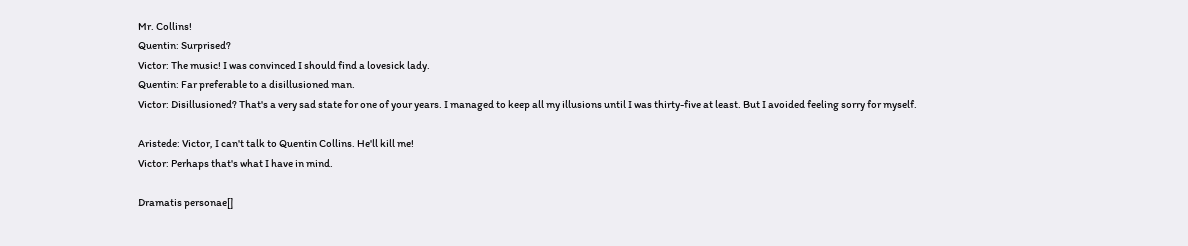Mr. Collins!
Quentin: Surprised?
Victor: The music! I was convinced I should find a lovesick lady.
Quentin: Far preferable to a disillusioned man.
Victor: Disillusioned? That's a very sad state for one of your years. I managed to keep all my illusions until I was thirty-five at least. But I avoided feeling sorry for myself.

Aristede: Victor, I can't talk to Quentin Collins. He'll kill me!
Victor: Perhaps that's what I have in mind.

Dramatis personae[]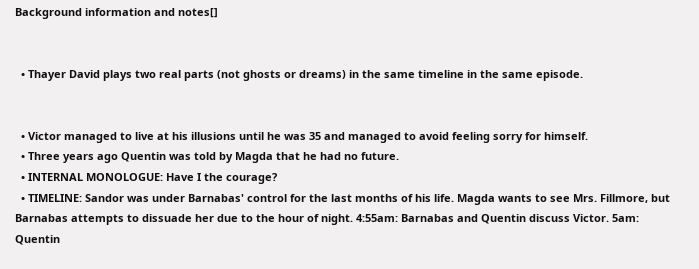Background information and notes[]


  • Thayer David plays two real parts (not ghosts or dreams) in the same timeline in the same episode.


  • Victor managed to live at his illusions until he was 35 and managed to avoid feeling sorry for himself.
  • Three years ago Quentin was told by Magda that he had no future.
  • INTERNAL MONOLOGUE: Have I the courage?
  • TIMELINE: Sandor was under Barnabas' control for the last months of his life. Magda wants to see Mrs. Fillmore, but Barnabas attempts to dissuade her due to the hour of night. 4:55am: Barnabas and Quentin discuss Victor. 5am: Quentin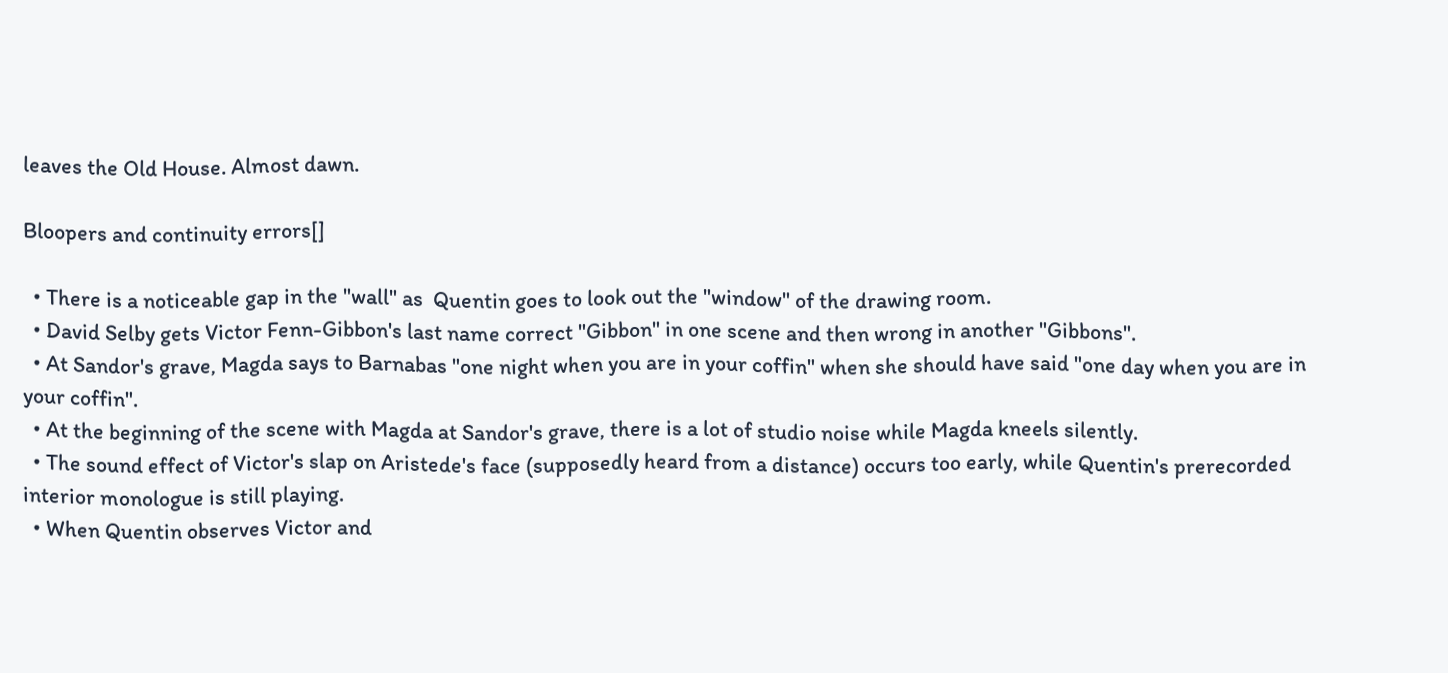leaves the Old House. Almost dawn.

Bloopers and continuity errors[]

  • There is a noticeable gap in the "wall" as  Quentin goes to look out the "window" of the drawing room.
  • David Selby gets Victor Fenn-Gibbon's last name correct "Gibbon" in one scene and then wrong in another "Gibbons".
  • At Sandor's grave, Magda says to Barnabas "one night when you are in your coffin" when she should have said "one day when you are in your coffin".
  • At the beginning of the scene with Magda at Sandor's grave, there is a lot of studio noise while Magda kneels silently.
  • The sound effect of Victor's slap on Aristede's face (supposedly heard from a distance) occurs too early, while Quentin's prerecorded interior monologue is still playing.
  • When Quentin observes Victor and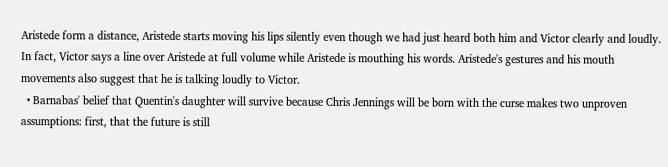Aristede form a distance, Aristede starts moving his lips silently even though we had just heard both him and Victor clearly and loudly. In fact, Victor says a line over Aristede at full volume while Aristede is mouthing his words. Aristede's gestures and his mouth movements also suggest that he is talking loudly to Victor.
  • Barnabas' belief that Quentin's daughter will survive because Chris Jennings will be born with the curse makes two unproven assumptions: first, that the future is still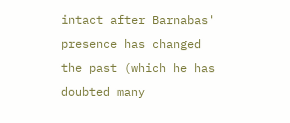intact after Barnabas' presence has changed the past (which he has doubted many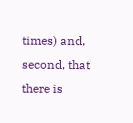times) and, second, that there is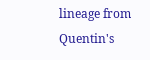lineage from Quentin's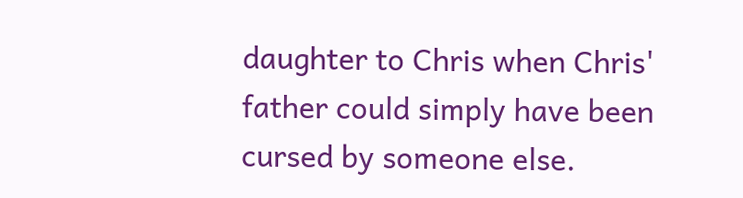daughter to Chris when Chris' father could simply have been cursed by someone else.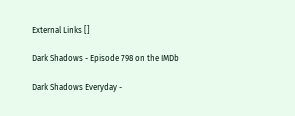External Links []

Dark Shadows - Episode 798 on the IMDb

Dark Shadows Everyday -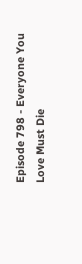Episode 798 - Everyone You Love Must Die